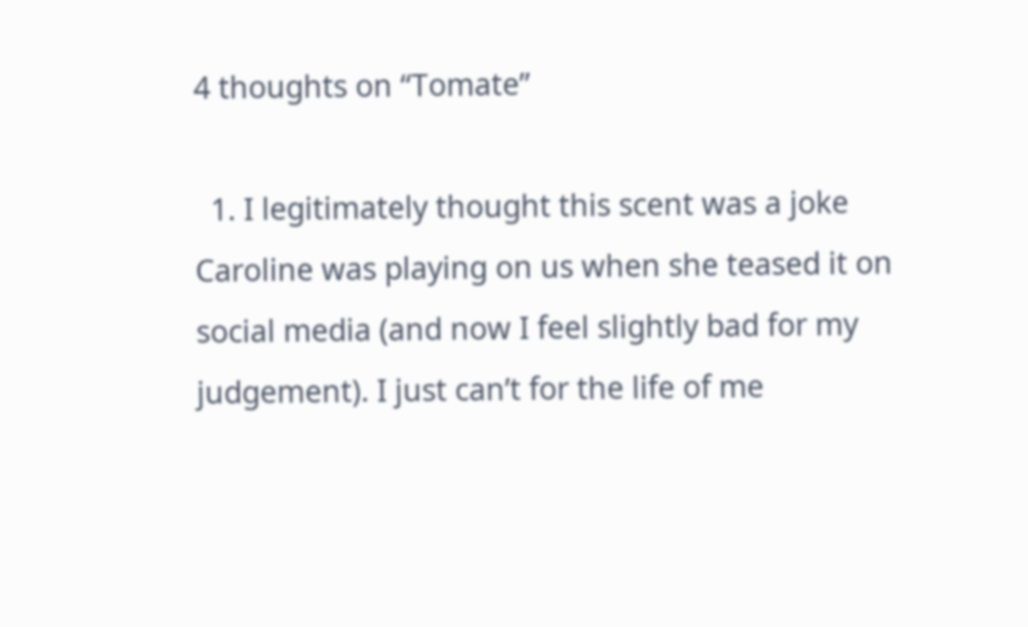4 thoughts on “Tomate”

  1. I legitimately thought this scent was a joke Caroline was playing on us when she teased it on social media (and now I feel slightly bad for my judgement). I just can’t for the life of me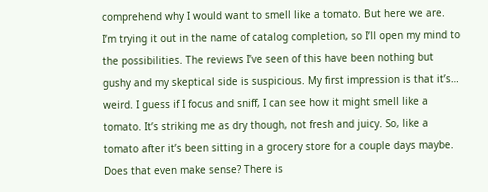comprehend why I would want to smell like a tomato. But here we are. I’m trying it out in the name of catalog completion, so I’ll open my mind to the possibilities. The reviews I’ve seen of this have been nothing but gushy and my skeptical side is suspicious. My first impression is that it’s… weird. I guess if I focus and sniff, I can see how it might smell like a tomato. It’s striking me as dry though, not fresh and juicy. So, like a tomato after it’s been sitting in a grocery store for a couple days maybe. Does that even make sense? There is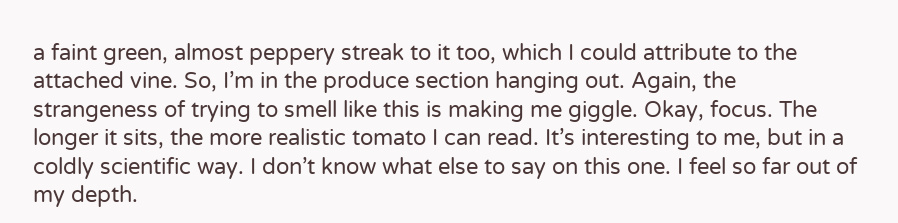a faint green, almost peppery streak to it too, which I could attribute to the attached vine. So, I’m in the produce section hanging out. Again, the strangeness of trying to smell like this is making me giggle. Okay, focus. The longer it sits, the more realistic tomato I can read. It’s interesting to me, but in a coldly scientific way. I don’t know what else to say on this one. I feel so far out of my depth.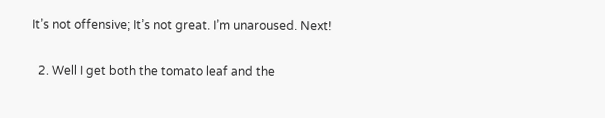It’s not offensive; It’s not great. I’m unaroused. Next!

  2. Well I get both the tomato leaf and the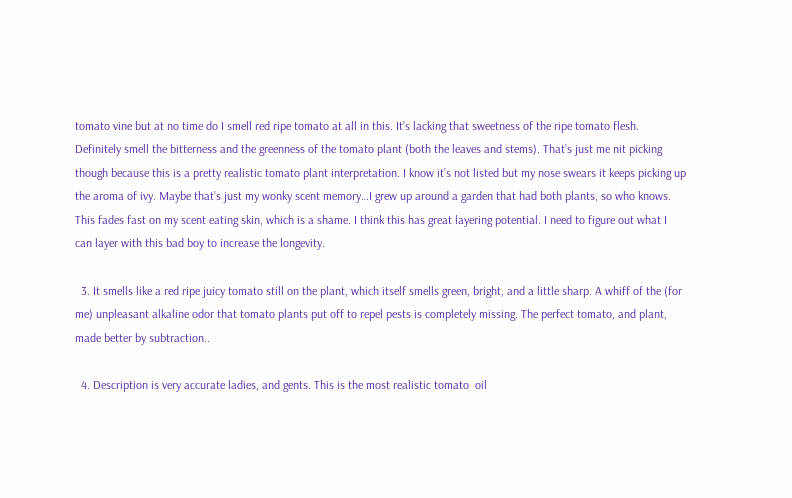tomato vine but at no time do I smell red ripe tomato at all in this. It’s lacking that sweetness of the ripe tomato flesh. Definitely smell the bitterness and the greenness of the tomato plant (both the leaves and stems). That’s just me nit picking though because this is a pretty realistic tomato plant interpretation. I know it’s not listed but my nose swears it keeps picking up the aroma of ivy. Maybe that’s just my wonky scent memory…I grew up around a garden that had both plants, so who knows. This fades fast on my scent eating skin, which is a shame. I think this has great layering potential. I need to figure out what I can layer with this bad boy to increase the longevity.

  3. It smells like a red ripe juicy tomato still on the plant, which itself smells green, bright, and a little sharp. A whiff of the (for me) unpleasant alkaline odor that tomato plants put off to repel pests is completely missing. The perfect tomato, and plant, made better by subtraction..

  4. Description is very accurate ladies, and gents. This is the most realistic tomato  oil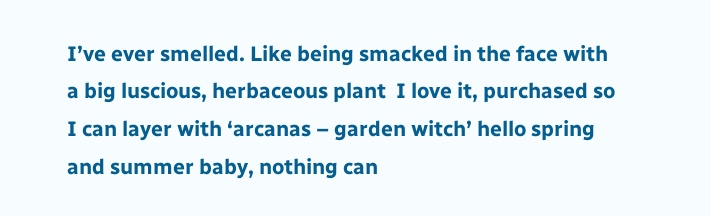I’ve ever smelled. Like being smacked in the face with a big luscious, herbaceous plant  I love it, purchased so I can layer with ‘arcanas – garden witch’ hello spring and summer baby, nothing can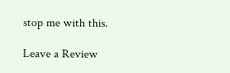stop me with this.

Leave a Review